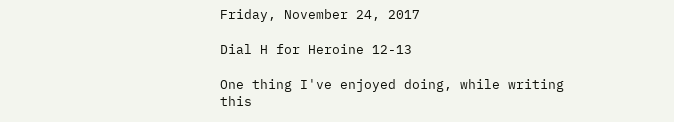Friday, November 24, 2017

Dial H for Heroine 12-13

One thing I've enjoyed doing, while writing this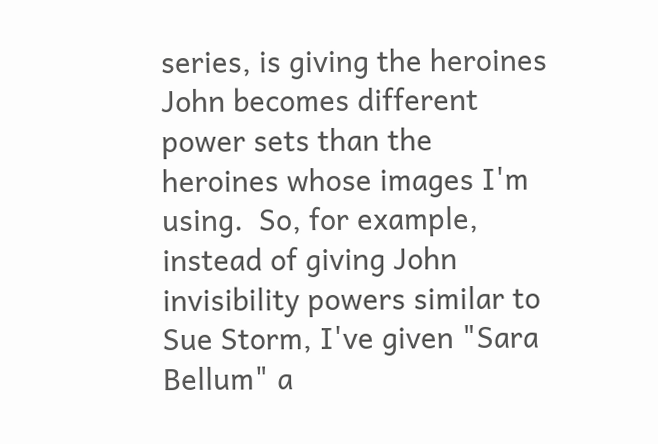series, is giving the heroines John becomes different power sets than the heroines whose images I'm using.  So, for example, instead of giving John invisibility powers similar to Sue Storm, I've given "Sara Bellum" a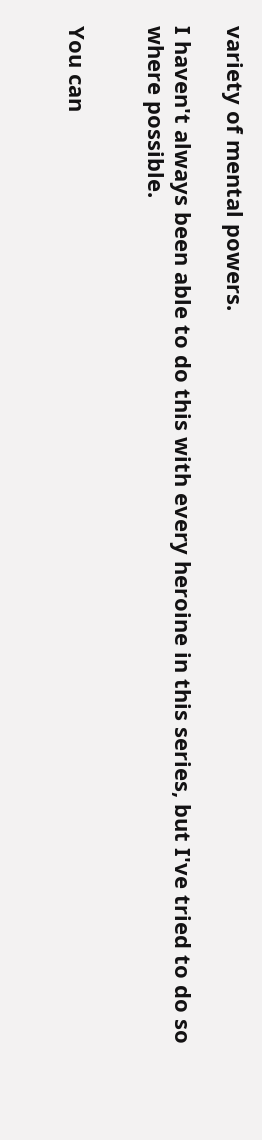variety of mental powers.

I haven't always been able to do this with every heroine in this series, but I've tried to do so where possible.


You can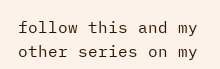follow this and my other series on my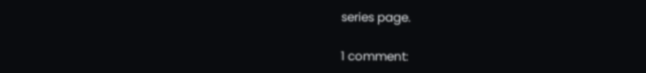series page.

1 comment: